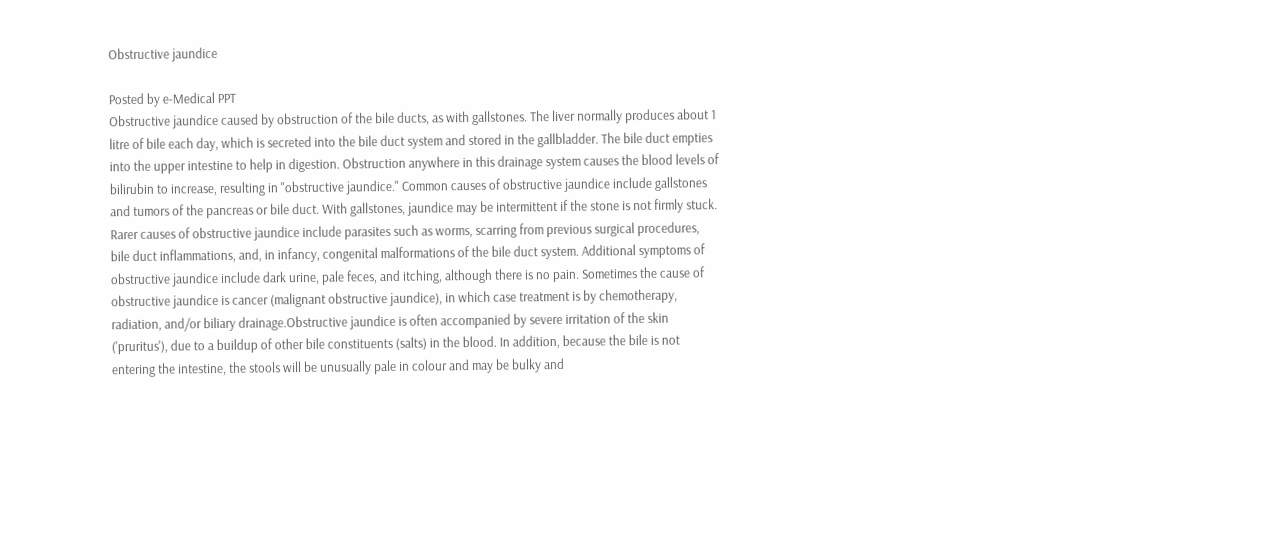Obstructive jaundice

Posted by e-Medical PPT
Obstructive jaundice caused by obstruction of the bile ducts, as with gallstones. The liver normally produces about 1 litre of bile each day, which is secreted into the bile duct system and stored in the gallbladder. The bile duct empties into the upper intestine to help in digestion. Obstruction anywhere in this drainage system causes the blood levels of bilirubin to increase, resulting in "obstructive jaundice." Common causes of obstructive jaundice include gallstones and tumors of the pancreas or bile duct. With gallstones, jaundice may be intermittent if the stone is not firmly stuck. Rarer causes of obstructive jaundice include parasites such as worms, scarring from previous surgical procedures, bile duct inflammations, and, in infancy, congenital malformations of the bile duct system. Additional symptoms of obstructive jaundice include dark urine, pale feces, and itching, although there is no pain. Sometimes the cause of obstructive jaundice is cancer (malignant obstructive jaundice), in which case treatment is by chemotherapy, radiation, and/or biliary drainage.Obstructive jaundice is often accompanied by severe irritation of the skin ('pruritus'), due to a buildup of other bile constituents (salts) in the blood. In addition, because the bile is not entering the intestine, the stools will be unusually pale in colour and may be bulky and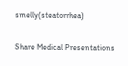smelly(steatorrhea)

Share Medical Presentations